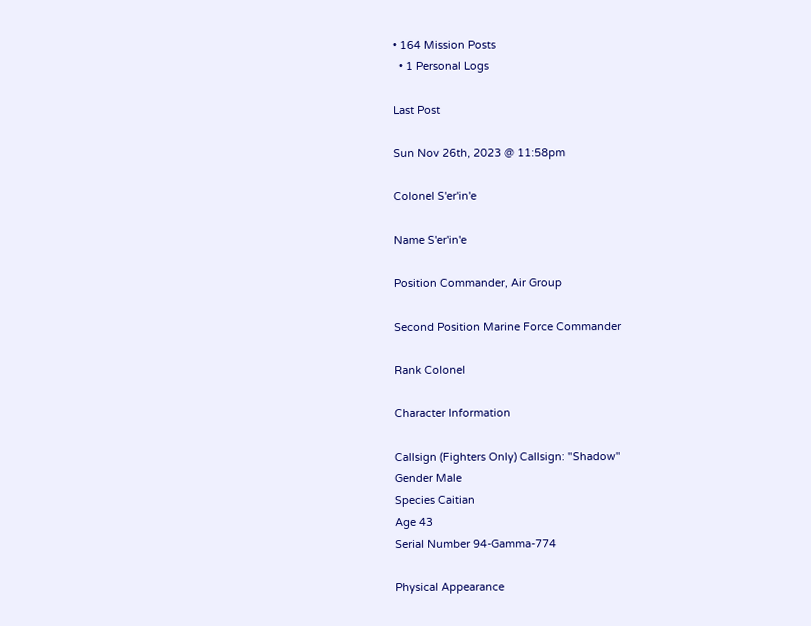• 164 Mission Posts
  • 1 Personal Logs

Last Post

Sun Nov 26th, 2023 @ 11:58pm

Colonel S'er'in'e

Name S'er'in'e

Position Commander, Air Group

Second Position Marine Force Commander

Rank Colonel

Character Information

Callsign (Fighters Only) Callsign: "Shadow"
Gender Male
Species Caitian
Age 43
Serial Number 94-Gamma-774

Physical Appearance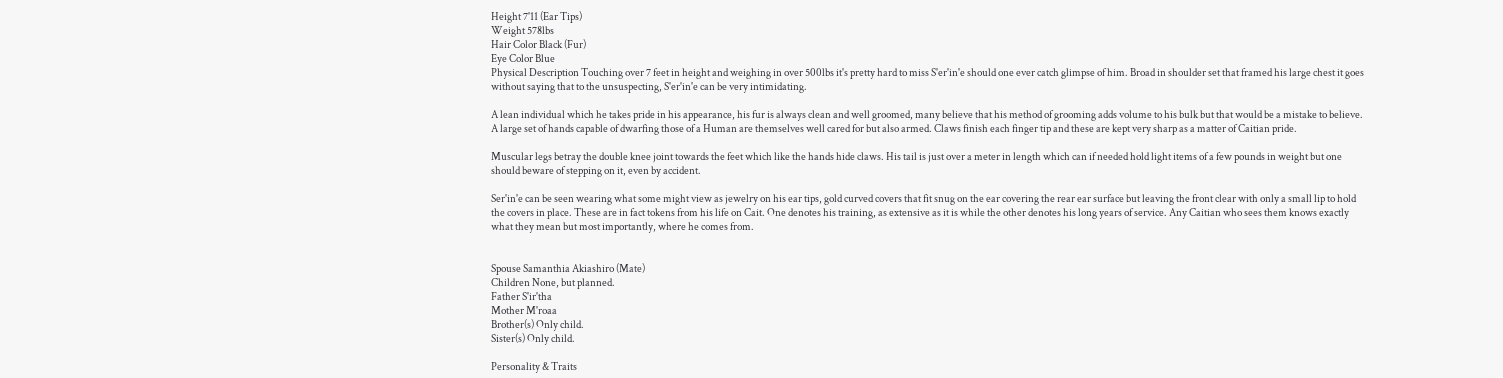Height 7'11 (Ear Tips)
Weight 578lbs
Hair Color Black (Fur)
Eye Color Blue
Physical Description Touching over 7 feet in height and weighing in over 500lbs it's pretty hard to miss S'er'in'e should one ever catch glimpse of him. Broad in shoulder set that framed his large chest it goes without saying that to the unsuspecting, S'er'in'e can be very intimidating.

A lean individual which he takes pride in his appearance, his fur is always clean and well groomed, many believe that his method of grooming adds volume to his bulk but that would be a mistake to believe. A large set of hands capable of dwarfing those of a Human are themselves well cared for but also armed. Claws finish each finger tip and these are kept very sharp as a matter of Caitian pride.

Muscular legs betray the double knee joint towards the feet which like the hands hide claws. His tail is just over a meter in length which can if needed hold light items of a few pounds in weight but one should beware of stepping on it, even by accident.

Ser'in'e can be seen wearing what some might view as jewelry on his ear tips, gold curved covers that fit snug on the ear covering the rear ear surface but leaving the front clear with only a small lip to hold the covers in place. These are in fact tokens from his life on Cait. One denotes his training, as extensive as it is while the other denotes his long years of service. Any Caitian who sees them knows exactly what they mean but most importantly, where he comes from.


Spouse Samanthia Akiashiro (Mate)
Children None, but planned.
Father S'ir'tha
Mother M'roaa
Brother(s) Only child.
Sister(s) Only child.

Personality & Traits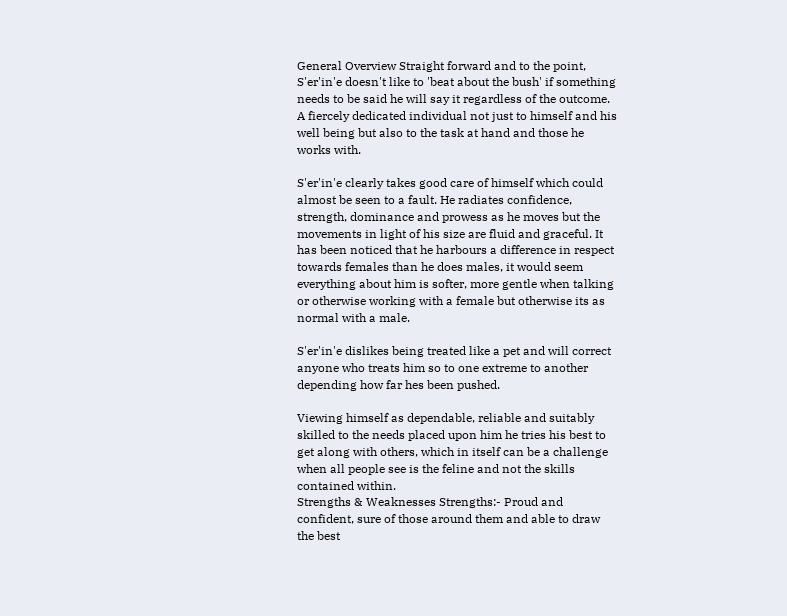General Overview Straight forward and to the point, S'er'in'e doesn't like to 'beat about the bush' if something needs to be said he will say it regardless of the outcome. A fiercely dedicated individual not just to himself and his well being but also to the task at hand and those he works with.

S'er'in'e clearly takes good care of himself which could almost be seen to a fault. He radiates confidence, strength, dominance and prowess as he moves but the movements in light of his size are fluid and graceful. It has been noticed that he harbours a difference in respect towards females than he does males, it would seem everything about him is softer, more gentle when talking or otherwise working with a female but otherwise its as normal with a male.

S'er'in'e dislikes being treated like a pet and will correct anyone who treats him so to one extreme to another depending how far hes been pushed.

Viewing himself as dependable, reliable and suitably skilled to the needs placed upon him he tries his best to get along with others, which in itself can be a challenge when all people see is the feline and not the skills contained within.
Strengths & Weaknesses Strengths:- Proud and confident, sure of those around them and able to draw the best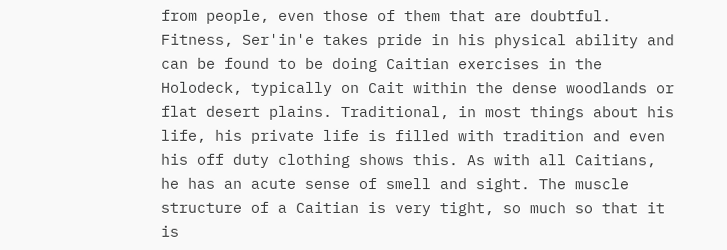from people, even those of them that are doubtful. Fitness, Ser'in'e takes pride in his physical ability and can be found to be doing Caitian exercises in the Holodeck, typically on Cait within the dense woodlands or flat desert plains. Traditional, in most things about his life, his private life is filled with tradition and even his off duty clothing shows this. As with all Caitians, he has an acute sense of smell and sight. The muscle structure of a Caitian is very tight, so much so that it is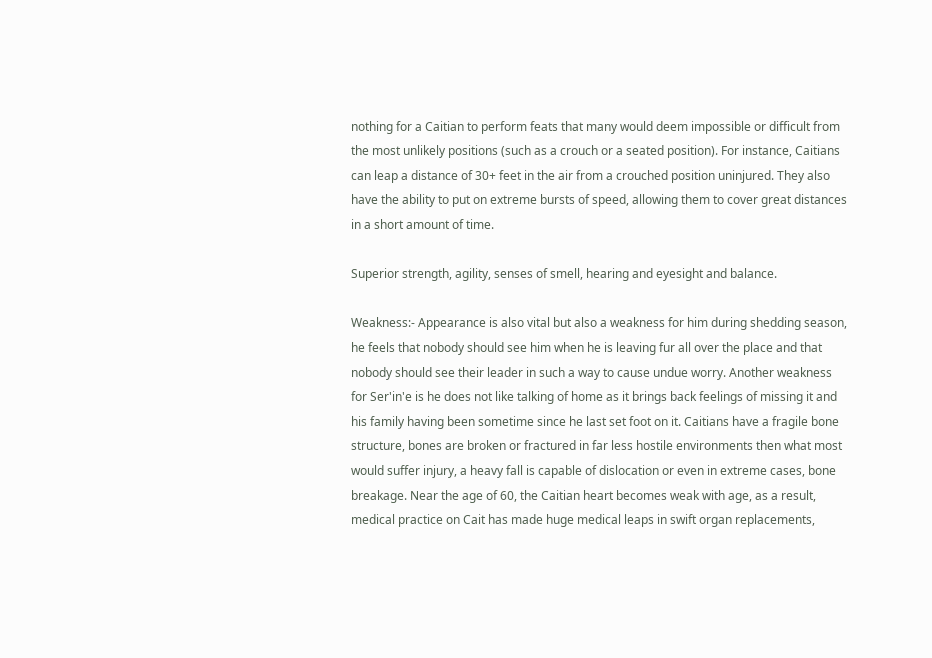nothing for a Caitian to perform feats that many would deem impossible or difficult from the most unlikely positions (such as a crouch or a seated position). For instance, Caitians can leap a distance of 30+ feet in the air from a crouched position uninjured. They also have the ability to put on extreme bursts of speed, allowing them to cover great distances in a short amount of time.

Superior strength, agility, senses of smell, hearing and eyesight and balance.

Weakness:- Appearance is also vital but also a weakness for him during shedding season, he feels that nobody should see him when he is leaving fur all over the place and that nobody should see their leader in such a way to cause undue worry. Another weakness for Ser'in'e is he does not like talking of home as it brings back feelings of missing it and his family having been sometime since he last set foot on it. Caitians have a fragile bone structure, bones are broken or fractured in far less hostile environments then what most would suffer injury, a heavy fall is capable of dislocation or even in extreme cases, bone breakage. Near the age of 60, the Caitian heart becomes weak with age, as a result, medical practice on Cait has made huge medical leaps in swift organ replacements,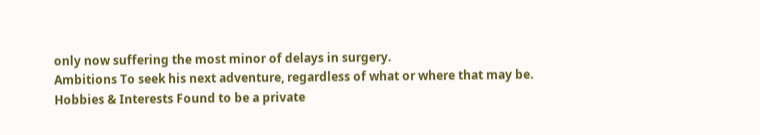only now suffering the most minor of delays in surgery.
Ambitions To seek his next adventure, regardless of what or where that may be.
Hobbies & Interests Found to be a private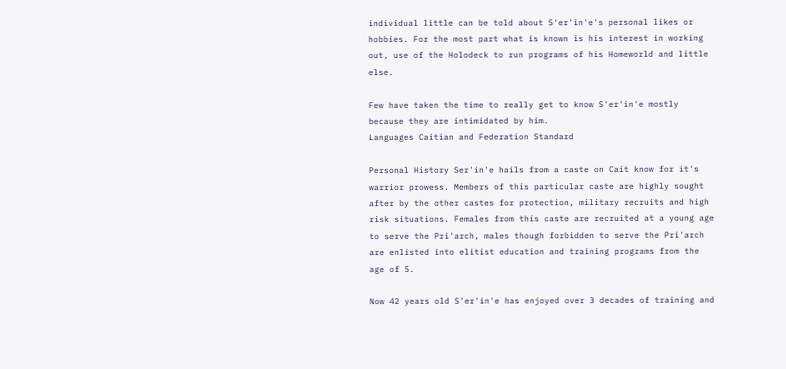individual little can be told about S'er'in'e's personal likes or hobbies. For the most part what is known is his interest in working out, use of the Holodeck to run programs of his Homeworld and little else.

Few have taken the time to really get to know S'er'in'e mostly because they are intimidated by him.
Languages Caitian and Federation Standard

Personal History Ser'in'e hails from a caste on Cait know for it's warrior prowess. Members of this particular caste are highly sought after by the other castes for protection, military recruits and high risk situations. Females from this caste are recruited at a young age to serve the Pri'arch, males though forbidden to serve the Pri'arch are enlisted into elitist education and training programs from the age of 5.

Now 42 years old S'er'in'e has enjoyed over 3 decades of training and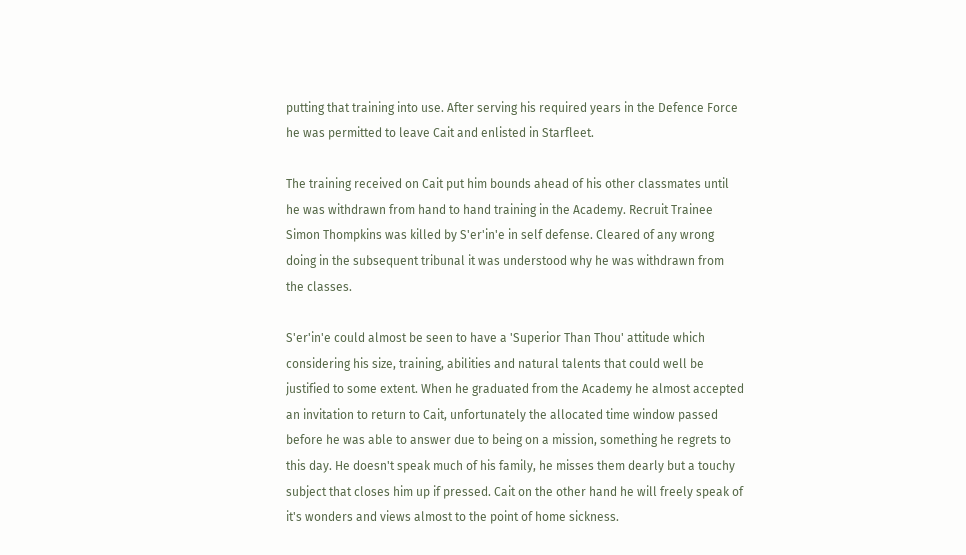putting that training into use. After serving his required years in the Defence Force he was permitted to leave Cait and enlisted in Starfleet.

The training received on Cait put him bounds ahead of his other classmates until he was withdrawn from hand to hand training in the Academy. Recruit Trainee Simon Thompkins was killed by S'er'in'e in self defense. Cleared of any wrong doing in the subsequent tribunal it was understood why he was withdrawn from the classes.

S'er'in'e could almost be seen to have a 'Superior Than Thou' attitude which considering his size, training, abilities and natural talents that could well be justified to some extent. When he graduated from the Academy he almost accepted an invitation to return to Cait, unfortunately the allocated time window passed before he was able to answer due to being on a mission, something he regrets to this day. He doesn't speak much of his family, he misses them dearly but a touchy subject that closes him up if pressed. Cait on the other hand he will freely speak of it's wonders and views almost to the point of home sickness.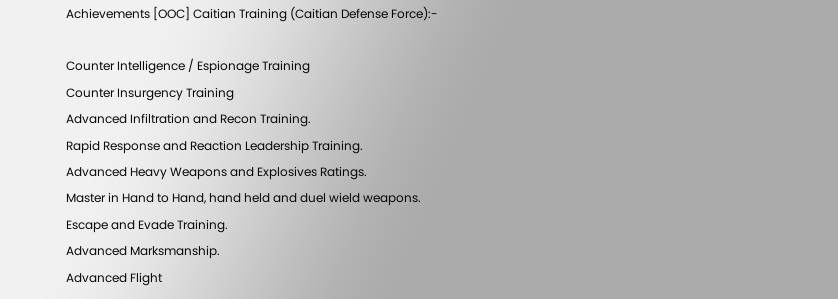Achievements [OOC] Caitian Training (Caitian Defense Force):-

Counter Intelligence / Espionage Training
Counter Insurgency Training
Advanced Infiltration and Recon Training.
Rapid Response and Reaction Leadership Training.
Advanced Heavy Weapons and Explosives Ratings.
Master in Hand to Hand, hand held and duel wield weapons.
Escape and Evade Training.
Advanced Marksmanship.
Advanced Flight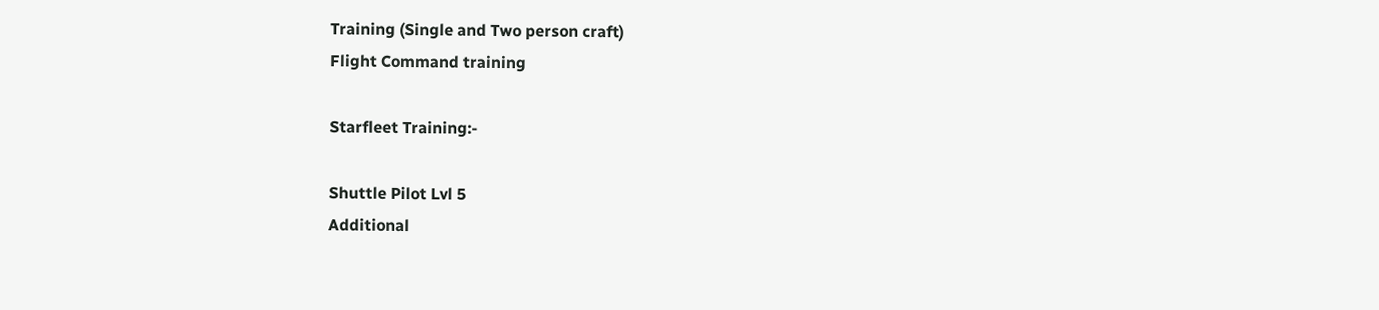Training (Single and Two person craft)
Flight Command training

Starfleet Training:-

Shuttle Pilot Lvl 5
Additional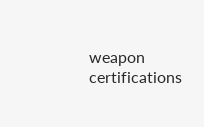weapon certifications